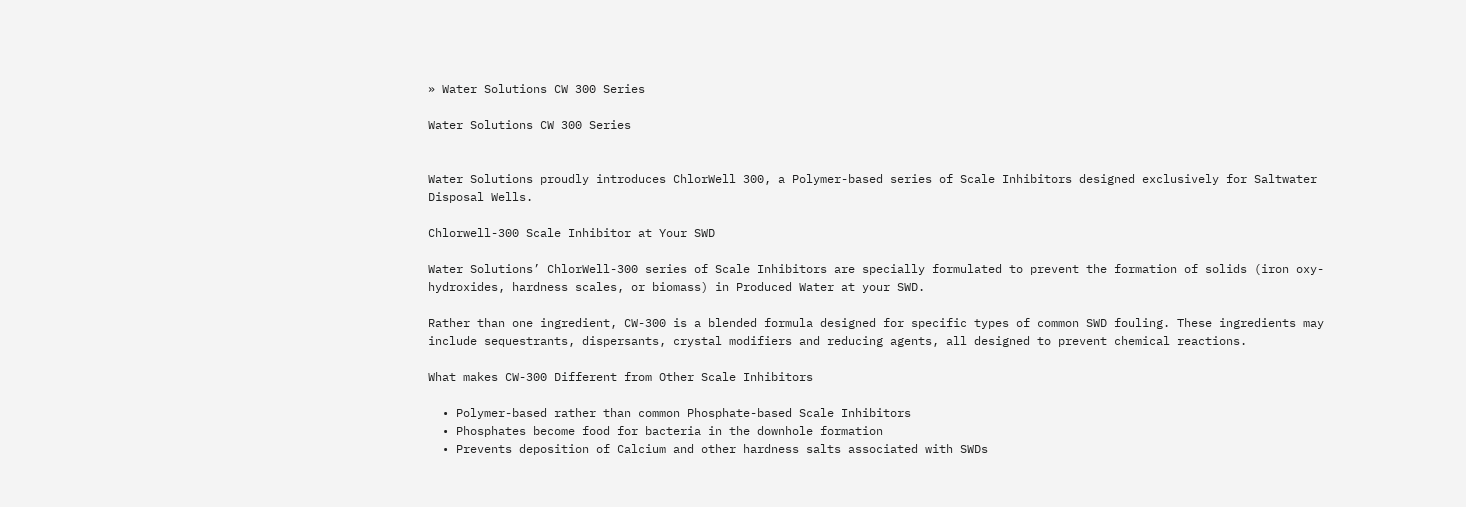» Water Solutions CW 300 Series

Water Solutions CW 300 Series


Water Solutions proudly introduces ChlorWell 300, a Polymer-based series of Scale Inhibitors designed exclusively for Saltwater Disposal Wells.

Chlorwell-300 Scale Inhibitor at Your SWD

Water Solutions’ ChlorWell-300 series of Scale Inhibitors are specially formulated to prevent the formation of solids (iron oxy-hydroxides, hardness scales, or biomass) in Produced Water at your SWD.

Rather than one ingredient, CW-300 is a blended formula designed for specific types of common SWD fouling. These ingredients may include sequestrants, dispersants, crystal modifiers and reducing agents, all designed to prevent chemical reactions.

What makes CW-300 Different from Other Scale Inhibitors

  • Polymer-based rather than common Phosphate-based Scale Inhibitors
  • Phosphates become food for bacteria in the downhole formation
  • Prevents deposition of Calcium and other hardness salts associated with SWDs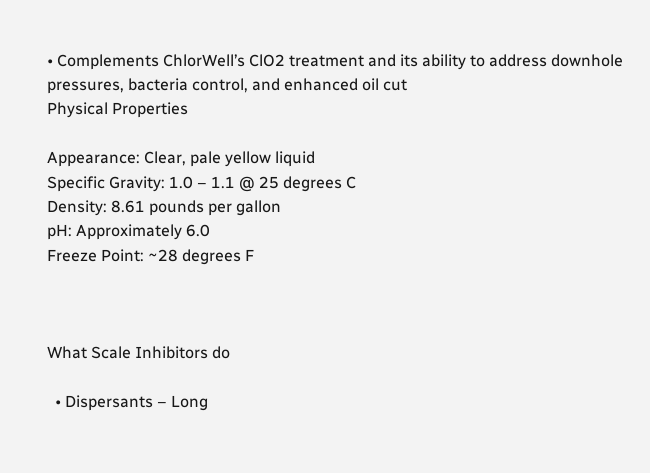• Complements ChlorWell’s ClO2 treatment and its ability to address downhole pressures, bacteria control, and enhanced oil cut
Physical Properties

Appearance: Clear, pale yellow liquid
Specific Gravity: 1.0 – 1.1 @ 25 degrees C
Density: 8.61 pounds per gallon
pH: Approximately 6.0
Freeze Point: ~28 degrees F



What Scale Inhibitors do

  • Dispersants – Long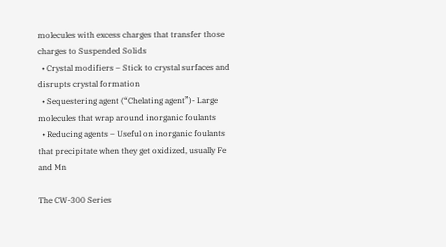molecules with excess charges that transfer those charges to Suspended Solids
  • Crystal modifiers – Stick to crystal surfaces and disrupts crystal formation
  • Sequestering agent (“Chelating agent”)- Large molecules that wrap around inorganic foulants
  • Reducing agents – Useful on inorganic foulants that precipitate when they get oxidized, usually Fe and Mn

The CW-300 Series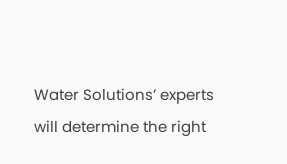Water Solutions’ experts will determine the right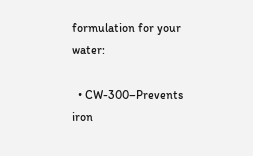formulation for your water:

  • CW-300–Prevents iron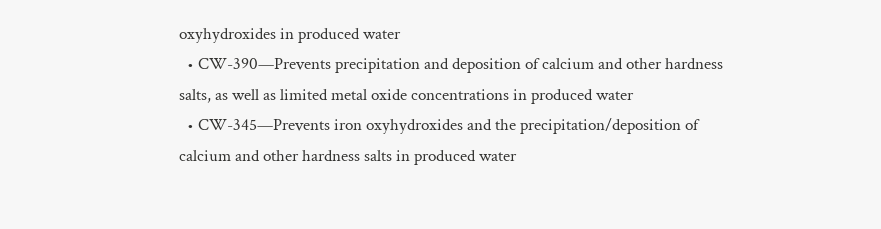oxyhydroxides in produced water
  • CW-390—Prevents precipitation and deposition of calcium and other hardness salts, as well as limited metal oxide concentrations in produced water
  • CW-345—Prevents iron oxyhydroxides and the precipitation/deposition of calcium and other hardness salts in produced water